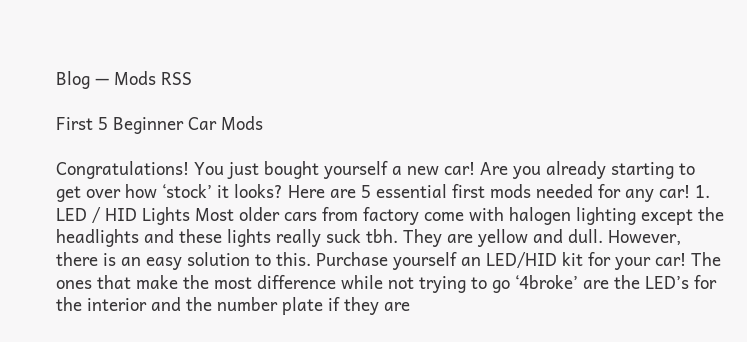Blog — Mods RSS

First 5 Beginner Car Mods

Congratulations! You just bought yourself a new car! Are you already starting to get over how ‘stock’ it looks? Here are 5 essential first mods needed for any car! 1. LED / HID Lights Most older cars from factory come with halogen lighting except the headlights and these lights really suck tbh. They are yellow and dull. However, there is an easy solution to this. Purchase yourself an LED/HID kit for your car! The ones that make the most difference while not trying to go ‘4broke’ are the LED’s for the interior and the number plate if they are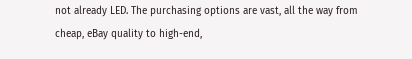not already LED. The purchasing options are vast, all the way from cheap, eBay quality to high-end,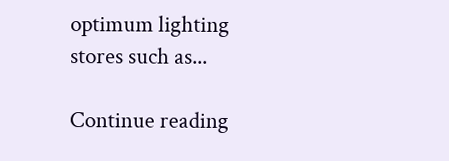optimum lighting stores such as...

Continue reading